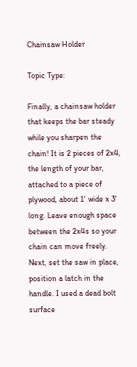Chainsaw Holder

Topic Type:

Finally, a chainsaw holder that keeps the bar steady while you sharpen the chain! It is 2 pieces of 2x4, the length of your bar, attached to a piece of plywood, about 1' wide x 3' long. Leave enough space between the 2x4s so your chain can move freely. Next, set the saw in place, position a latch in the handle. I used a dead bolt surface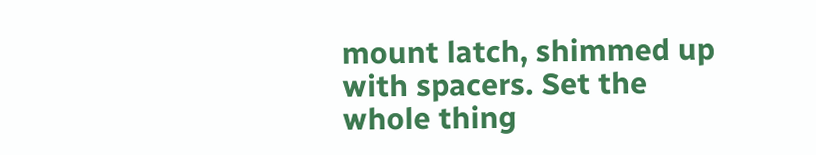mount latch, shimmed up with spacers. Set the whole thing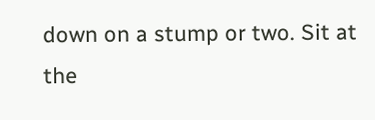down on a stump or two. Sit at the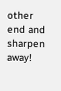other end and sharpen away!